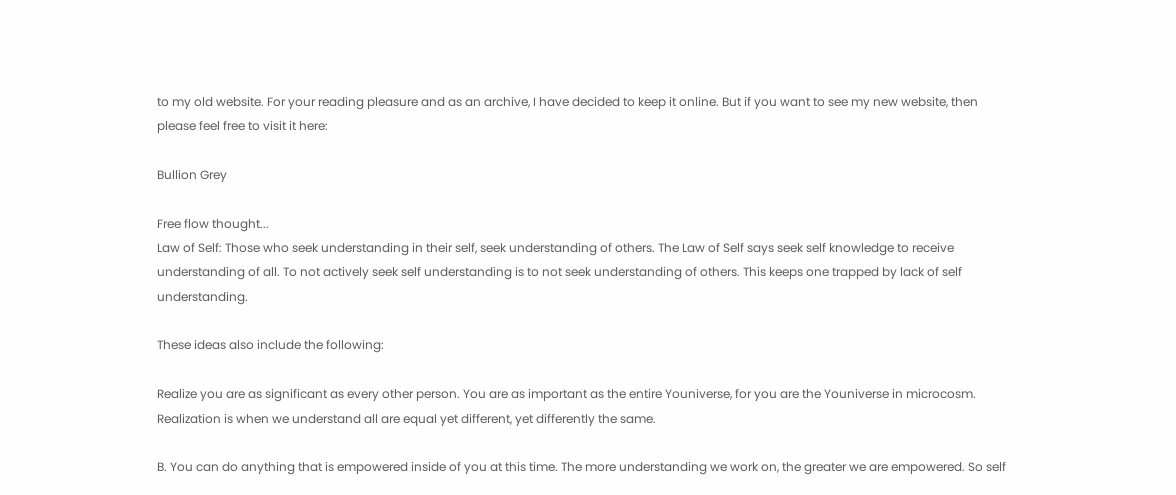to my old website. For your reading pleasure and as an archive, I have decided to keep it online. But if you want to see my new website, then please feel free to visit it here:

Bullion Grey

Free flow thought...
Law of Self: Those who seek understanding in their self, seek understanding of others. The Law of Self says seek self knowledge to receive understanding of all. To not actively seek self understanding is to not seek understanding of others. This keeps one trapped by lack of self understanding.

These ideas also include the following:

Realize you are as significant as every other person. You are as important as the entire Youniverse, for you are the Youniverse in microcosm. Realization is when we understand all are equal yet different, yet differently the same.

B. You can do anything that is empowered inside of you at this time. The more understanding we work on, the greater we are empowered. So self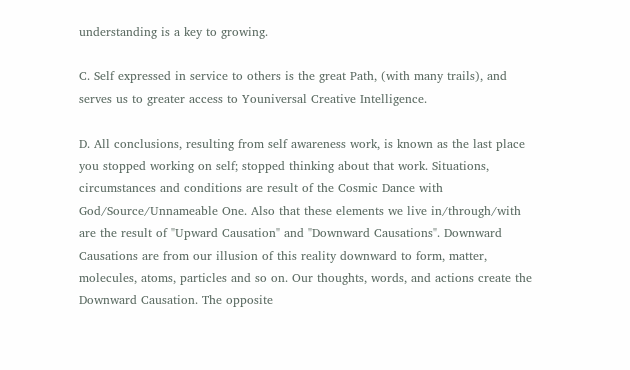understanding is a key to growing.

C. Self expressed in service to others is the great Path, (with many trails), and serves us to greater access to Youniversal Creative Intelligence.

D. All conclusions, resulting from self awareness work, is known as the last place you stopped working on self; stopped thinking about that work. Situations, circumstances and conditions are result of the Cosmic Dance with God/Source/Unnameable One. Also that these elements we live in/through/with are the result of "Upward Causation" and "Downward Causations". Downward Causations are from our illusion of this reality downward to form, matter, molecules, atoms, particles and so on. Our thoughts, words, and actions create the Downward Causation. The opposite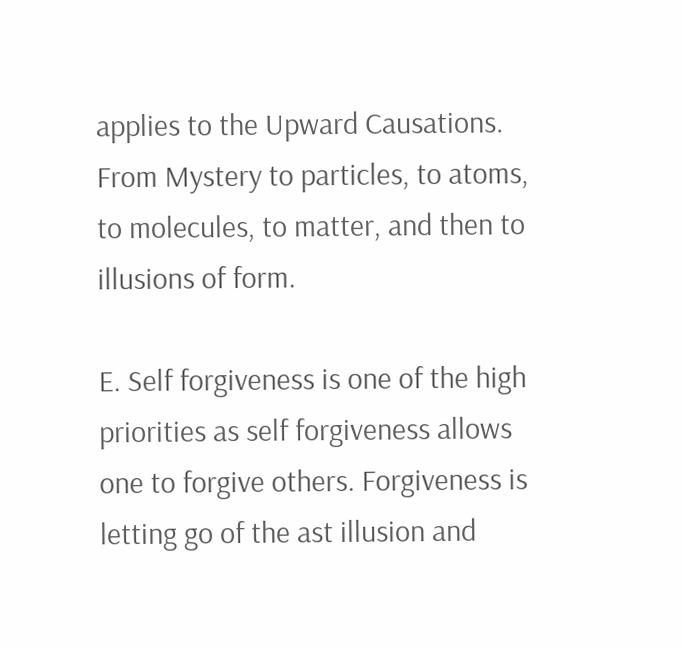applies to the Upward Causations. From Mystery to particles, to atoms, to molecules, to matter, and then to illusions of form.

E. Self forgiveness is one of the high priorities as self forgiveness allows one to forgive others. Forgiveness is letting go of the ast illusion and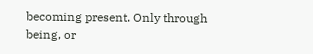becoming present. Only through being, or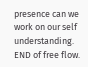presence can we work on our self understanding.
END of free flow.